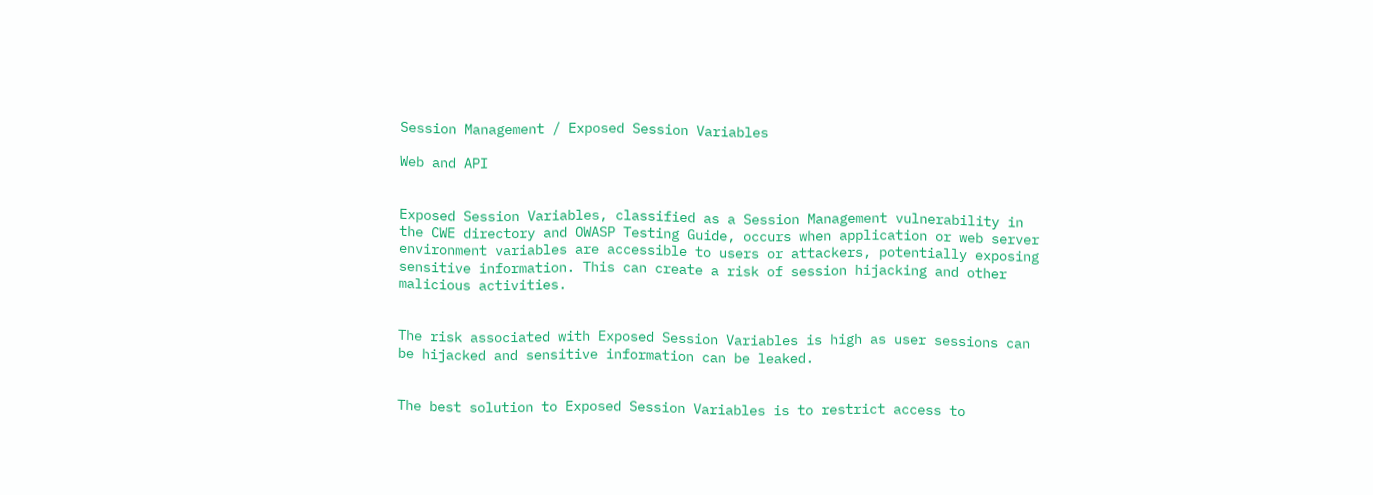Session Management / Exposed Session Variables

Web and API


Exposed Session Variables, classified as a Session Management vulnerability in the CWE directory and OWASP Testing Guide, occurs when application or web server environment variables are accessible to users or attackers, potentially exposing sensitive information. This can create a risk of session hijacking and other malicious activities.


The risk associated with Exposed Session Variables is high as user sessions can be hijacked and sensitive information can be leaked.


The best solution to Exposed Session Variables is to restrict access to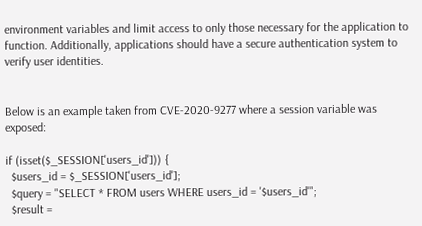environment variables and limit access to only those necessary for the application to function. Additionally, applications should have a secure authentication system to verify user identities.


Below is an example taken from CVE-2020-9277 where a session variable was exposed:

if (isset($_SESSION['users_id'])) {
  $users_id = $_SESSION['users_id'];
  $query = "SELECT * FROM users WHERE users_id = '$users_id'";
  $result =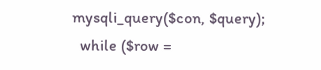mysqli_query($con, $query);
  while ($row =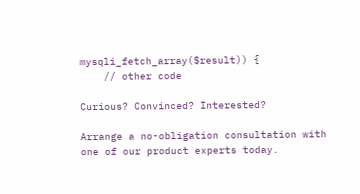mysqli_fetch_array($result)) {
    // other code

Curious? Convinced? Interested?

Arrange a no-obligation consultation with one of our product experts today.